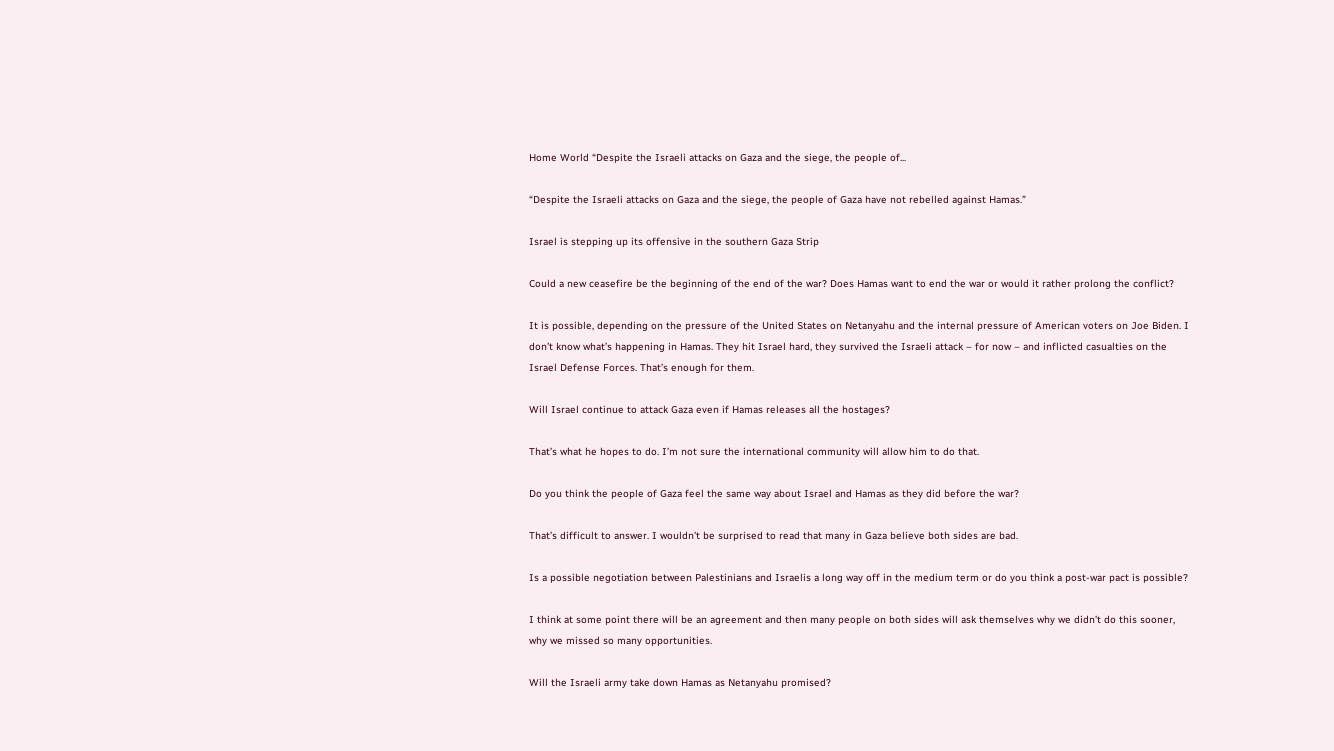Home World “Despite the Israeli attacks on Gaza and the siege, the people of...

“Despite the Israeli attacks on Gaza and the siege, the people of Gaza have not rebelled against Hamas.”

Israel is stepping up its offensive in the southern Gaza Strip

Could a new ceasefire be the beginning of the end of the war? Does Hamas want to end the war or would it rather prolong the conflict?

It is possible, depending on the pressure of the United States on Netanyahu and the internal pressure of American voters on Joe Biden. I don’t know what’s happening in Hamas. They hit Israel hard, they survived the Israeli attack – for now – and inflicted casualties on the Israel Defense Forces. That’s enough for them.

Will Israel continue to attack Gaza even if Hamas releases all the hostages?

That’s what he hopes to do. I’m not sure the international community will allow him to do that.

Do you think the people of Gaza feel the same way about Israel and Hamas as they did before the war?

That’s difficult to answer. I wouldn’t be surprised to read that many in Gaza believe both sides are bad.

Is a possible negotiation between Palestinians and Israelis a long way off in the medium term or do you think a post-war pact is possible?

I think at some point there will be an agreement and then many people on both sides will ask themselves why we didn’t do this sooner, why we missed so many opportunities.

Will the Israeli army take down Hamas as Netanyahu promised?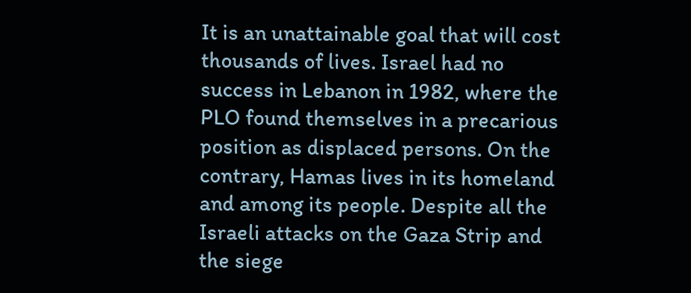It is an unattainable goal that will cost thousands of lives. Israel had no success in Lebanon in 1982, where the PLO found themselves in a precarious position as displaced persons. On the contrary, Hamas lives in its homeland and among its people. Despite all the Israeli attacks on the Gaza Strip and the siege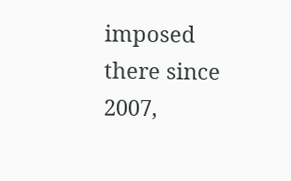imposed there since 2007,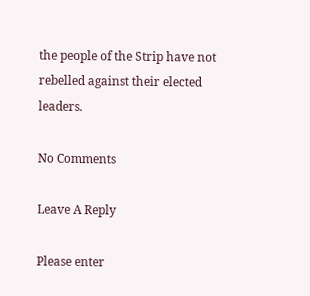the people of the Strip have not rebelled against their elected leaders.

No Comments

Leave A Reply

Please enter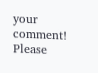your comment!
Please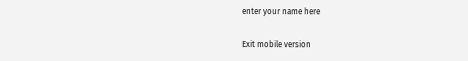enter your name here

Exit mobile version